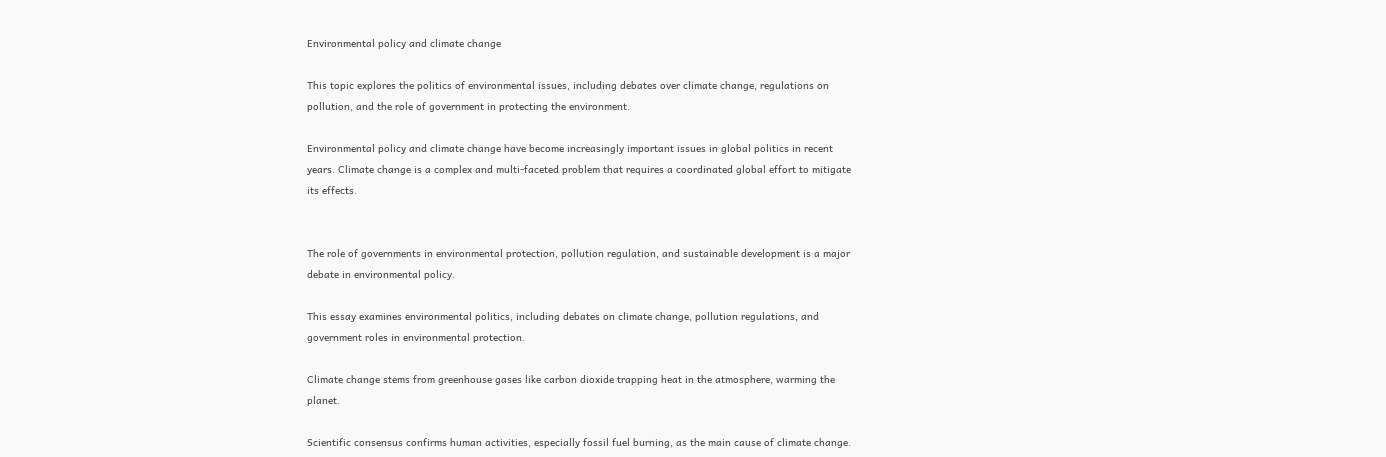Environmental policy and climate change

This topic explores the politics of environmental issues, including debates over climate change, regulations on pollution, and the role of government in protecting the environment.

Environmental policy and climate change have become increasingly important issues in global politics in recent years. Climate change is a complex and multi-faceted problem that requires a coordinated global effort to mitigate its effects.


The role of governments in environmental protection, pollution regulation, and sustainable development is a major debate in environmental policy.

This essay examines environmental politics, including debates on climate change, pollution regulations, and government roles in environmental protection.

Climate change stems from greenhouse gases like carbon dioxide trapping heat in the atmosphere, warming the planet.

Scientific consensus confirms human activities, especially fossil fuel burning, as the main cause of climate change.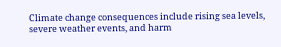Climate change consequences include rising sea levels, severe weather events, and harm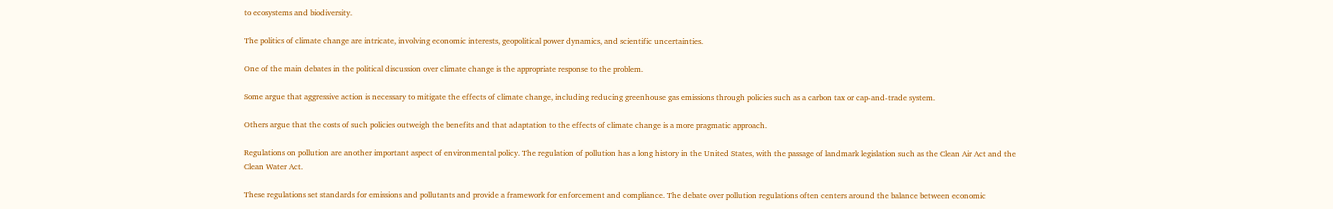to ecosystems and biodiversity.

The politics of climate change are intricate, involving economic interests, geopolitical power dynamics, and scientific uncertainties.

One of the main debates in the political discussion over climate change is the appropriate response to the problem.

Some argue that aggressive action is necessary to mitigate the effects of climate change, including reducing greenhouse gas emissions through policies such as a carbon tax or cap-and-trade system.

Others argue that the costs of such policies outweigh the benefits and that adaptation to the effects of climate change is a more pragmatic approach.

Regulations on pollution are another important aspect of environmental policy. The regulation of pollution has a long history in the United States, with the passage of landmark legislation such as the Clean Air Act and the Clean Water Act.

These regulations set standards for emissions and pollutants and provide a framework for enforcement and compliance. The debate over pollution regulations often centers around the balance between economic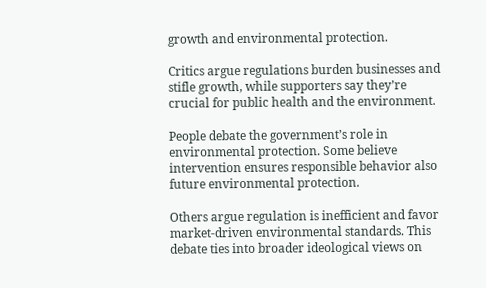growth and environmental protection.

Critics argue regulations burden businesses and stifle growth, while supporters say they’re crucial for public health and the environment.

People debate the government’s role in environmental protection. Some believe intervention ensures responsible behavior also future environmental protection.

Others argue regulation is inefficient and favor market-driven environmental standards. This debate ties into broader ideological views on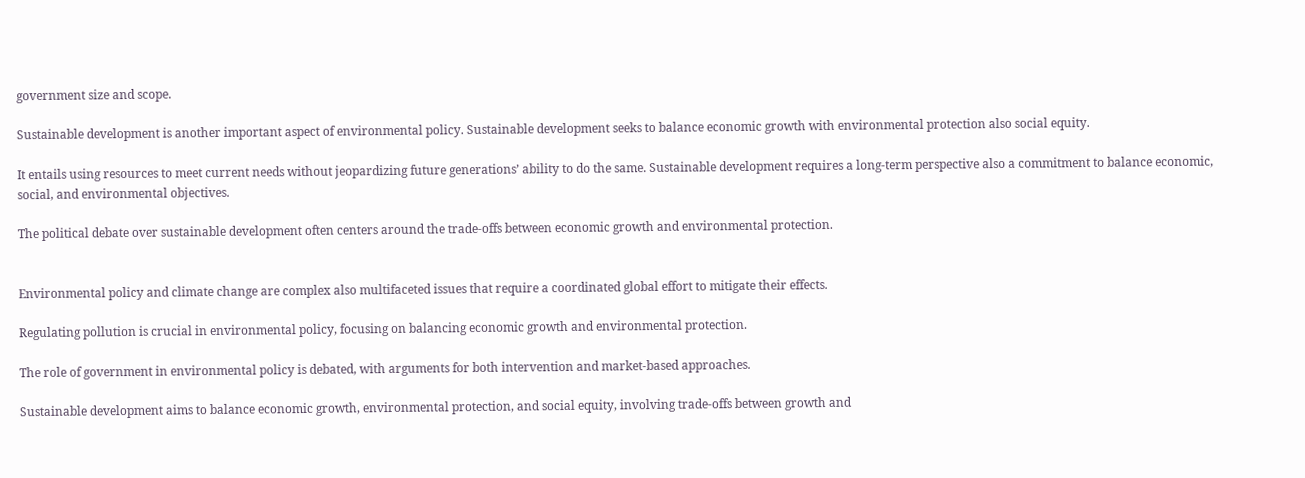government size and scope.

Sustainable development is another important aspect of environmental policy. Sustainable development seeks to balance economic growth with environmental protection also social equity.

It entails using resources to meet current needs without jeopardizing future generations’ ability to do the same. Sustainable development requires a long-term perspective also a commitment to balance economic, social, and environmental objectives.

The political debate over sustainable development often centers around the trade-offs between economic growth and environmental protection.


Environmental policy and climate change are complex also multifaceted issues that require a coordinated global effort to mitigate their effects.

Regulating pollution is crucial in environmental policy, focusing on balancing economic growth and environmental protection.

The role of government in environmental policy is debated, with arguments for both intervention and market-based approaches.

Sustainable development aims to balance economic growth, environmental protection, and social equity, involving trade-offs between growth and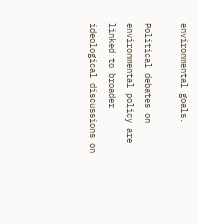environmental goals.

Political debates on environmental policy are linked to broader ideological discussions on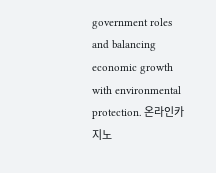government roles and balancing economic growth with environmental protection. 온라인카지노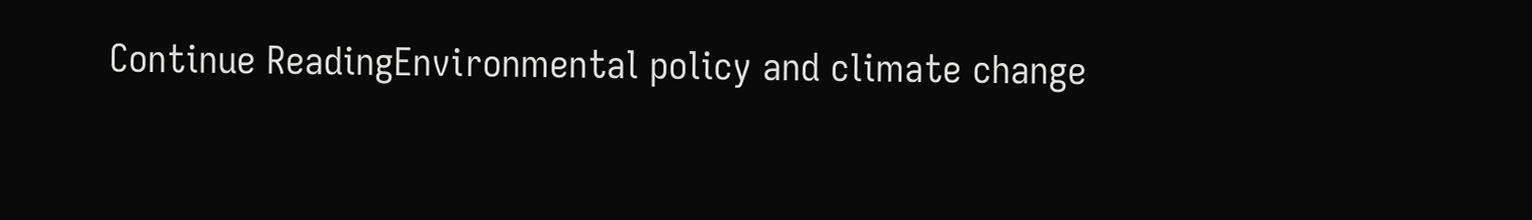Continue ReadingEnvironmental policy and climate change